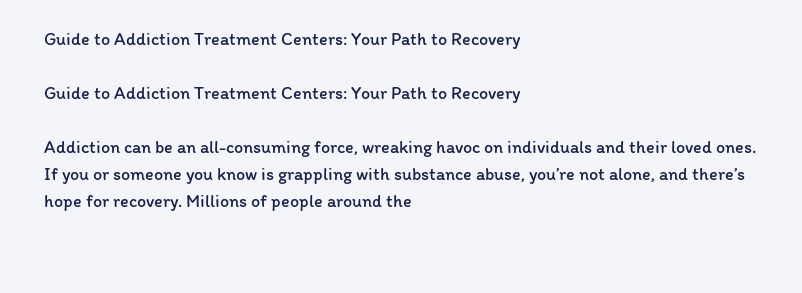Guide to Addiction Treatment Centers: Your Path to Recovery

Guide to Addiction Treatment Centers: Your Path to Recovery

Addiction can be an all-consuming force, wreaking havoc on individuals and their loved ones. If you or someone you know is grappling with substance abuse, you’re not alone, and there’s hope for recovery. Millions of people around the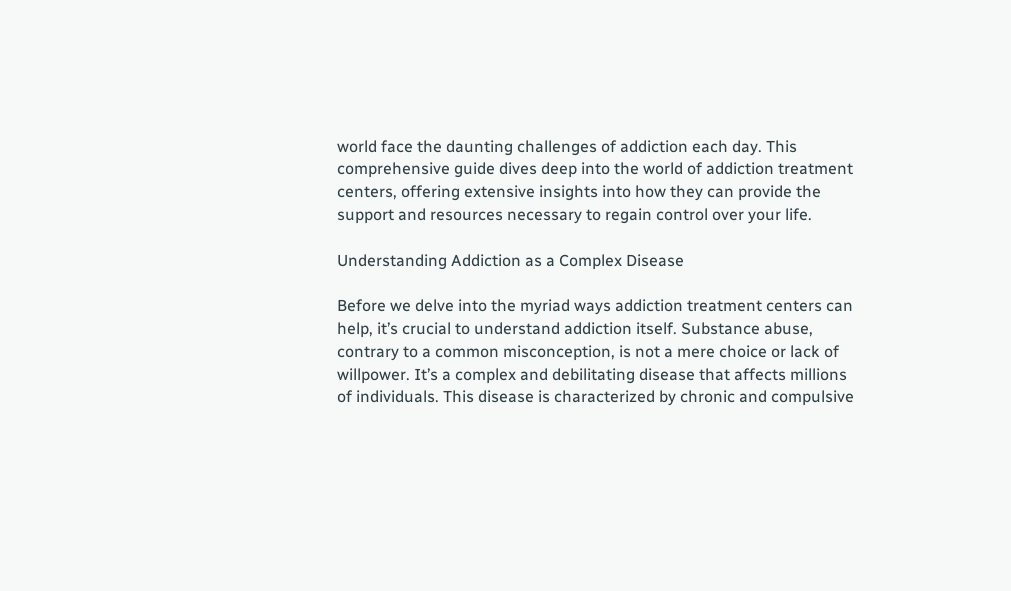world face the daunting challenges of addiction each day. This comprehensive guide dives deep into the world of addiction treatment centers, offering extensive insights into how they can provide the support and resources necessary to regain control over your life.

Understanding Addiction as a Complex Disease

Before we delve into the myriad ways addiction treatment centers can help, it’s crucial to understand addiction itself. Substance abuse, contrary to a common misconception, is not a mere choice or lack of willpower. It’s a complex and debilitating disease that affects millions of individuals. This disease is characterized by chronic and compulsive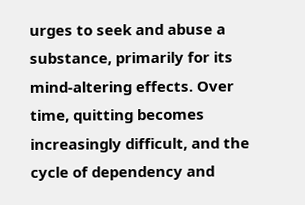urges to seek and abuse a substance, primarily for its mind-altering effects. Over time, quitting becomes increasingly difficult, and the cycle of dependency and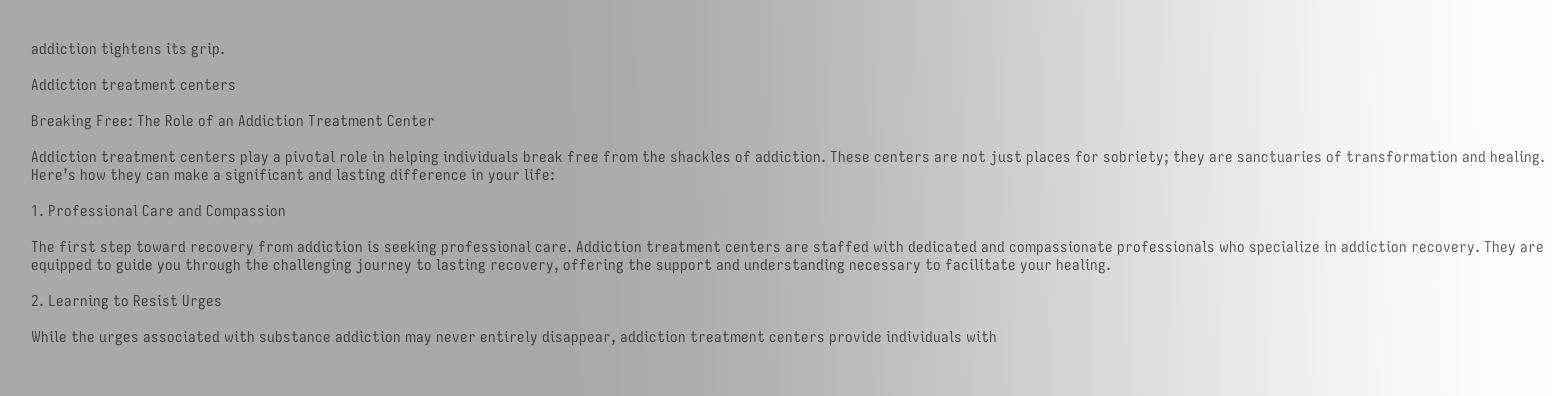addiction tightens its grip.

Addiction treatment centers

Breaking Free: The Role of an Addiction Treatment Center

Addiction treatment centers play a pivotal role in helping individuals break free from the shackles of addiction. These centers are not just places for sobriety; they are sanctuaries of transformation and healing. Here’s how they can make a significant and lasting difference in your life:

1. Professional Care and Compassion

The first step toward recovery from addiction is seeking professional care. Addiction treatment centers are staffed with dedicated and compassionate professionals who specialize in addiction recovery. They are equipped to guide you through the challenging journey to lasting recovery, offering the support and understanding necessary to facilitate your healing.

2. Learning to Resist Urges

While the urges associated with substance addiction may never entirely disappear, addiction treatment centers provide individuals with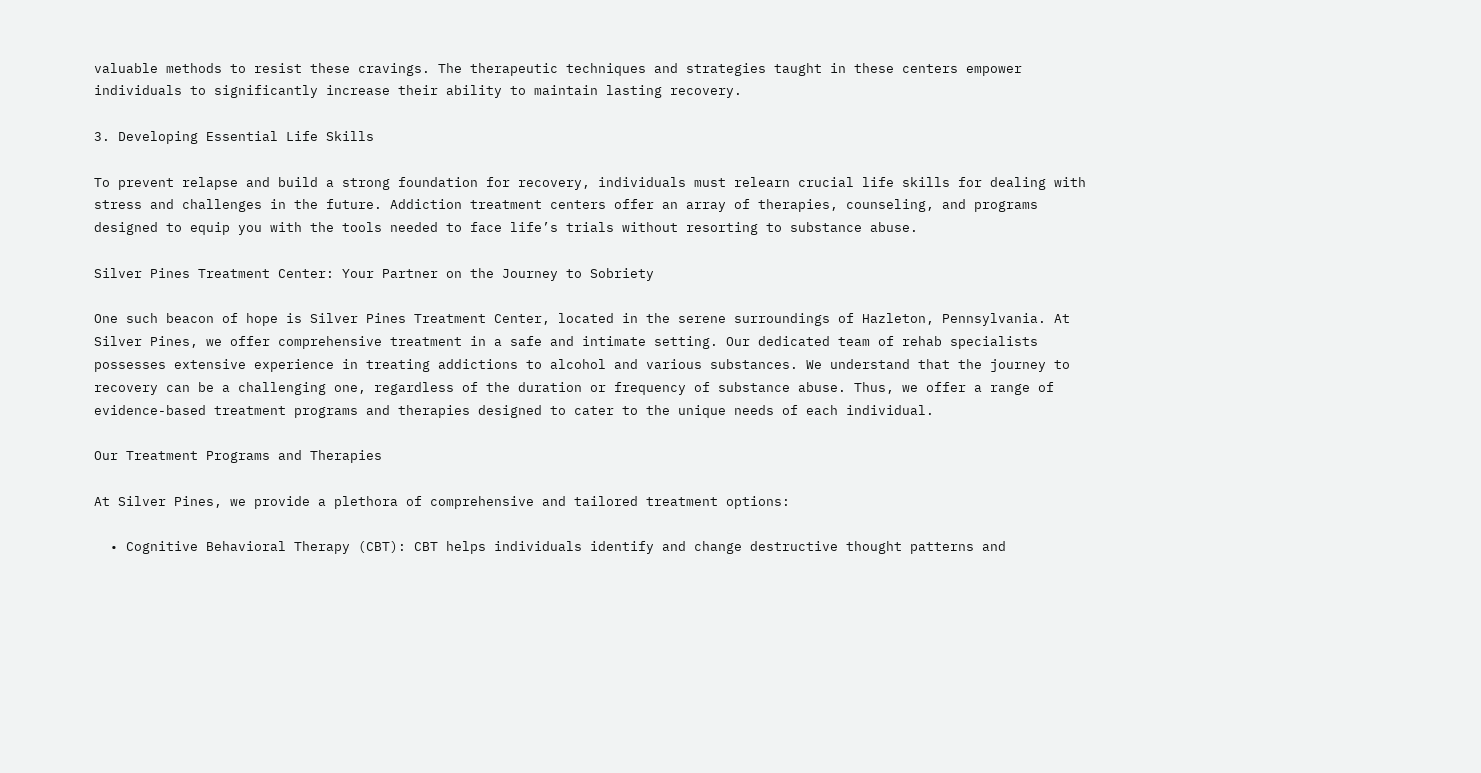valuable methods to resist these cravings. The therapeutic techniques and strategies taught in these centers empower individuals to significantly increase their ability to maintain lasting recovery.

3. Developing Essential Life Skills

To prevent relapse and build a strong foundation for recovery, individuals must relearn crucial life skills for dealing with stress and challenges in the future. Addiction treatment centers offer an array of therapies, counseling, and programs designed to equip you with the tools needed to face life’s trials without resorting to substance abuse.

Silver Pines Treatment Center: Your Partner on the Journey to Sobriety

One such beacon of hope is Silver Pines Treatment Center, located in the serene surroundings of Hazleton, Pennsylvania. At Silver Pines, we offer comprehensive treatment in a safe and intimate setting. Our dedicated team of rehab specialists possesses extensive experience in treating addictions to alcohol and various substances. We understand that the journey to recovery can be a challenging one, regardless of the duration or frequency of substance abuse. Thus, we offer a range of evidence-based treatment programs and therapies designed to cater to the unique needs of each individual.

Our Treatment Programs and Therapies

At Silver Pines, we provide a plethora of comprehensive and tailored treatment options:

  • Cognitive Behavioral Therapy (CBT): CBT helps individuals identify and change destructive thought patterns and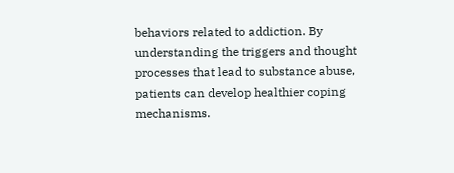behaviors related to addiction. By understanding the triggers and thought processes that lead to substance abuse, patients can develop healthier coping mechanisms.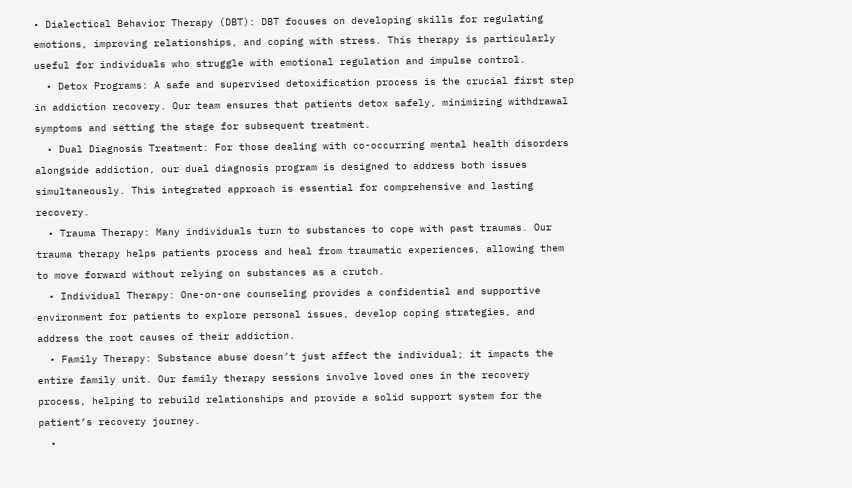• Dialectical Behavior Therapy (DBT): DBT focuses on developing skills for regulating emotions, improving relationships, and coping with stress. This therapy is particularly useful for individuals who struggle with emotional regulation and impulse control.
  • Detox Programs: A safe and supervised detoxification process is the crucial first step in addiction recovery. Our team ensures that patients detox safely, minimizing withdrawal symptoms and setting the stage for subsequent treatment.
  • Dual Diagnosis Treatment: For those dealing with co-occurring mental health disorders alongside addiction, our dual diagnosis program is designed to address both issues simultaneously. This integrated approach is essential for comprehensive and lasting recovery.
  • Trauma Therapy: Many individuals turn to substances to cope with past traumas. Our trauma therapy helps patients process and heal from traumatic experiences, allowing them to move forward without relying on substances as a crutch.
  • Individual Therapy: One-on-one counseling provides a confidential and supportive environment for patients to explore personal issues, develop coping strategies, and address the root causes of their addiction.
  • Family Therapy: Substance abuse doesn’t just affect the individual; it impacts the entire family unit. Our family therapy sessions involve loved ones in the recovery process, helping to rebuild relationships and provide a solid support system for the patient’s recovery journey.
  •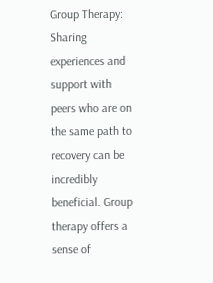Group Therapy: Sharing experiences and support with peers who are on the same path to recovery can be incredibly beneficial. Group therapy offers a sense of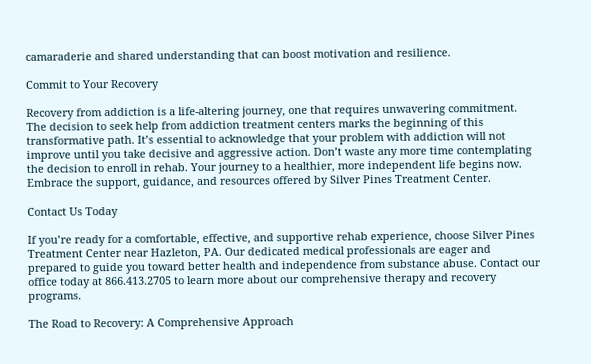camaraderie and shared understanding that can boost motivation and resilience.

Commit to Your Recovery

Recovery from addiction is a life-altering journey, one that requires unwavering commitment. The decision to seek help from addiction treatment centers marks the beginning of this transformative path. It’s essential to acknowledge that your problem with addiction will not improve until you take decisive and aggressive action. Don’t waste any more time contemplating the decision to enroll in rehab. Your journey to a healthier, more independent life begins now. Embrace the support, guidance, and resources offered by Silver Pines Treatment Center.

Contact Us Today

If you’re ready for a comfortable, effective, and supportive rehab experience, choose Silver Pines Treatment Center near Hazleton, PA. Our dedicated medical professionals are eager and prepared to guide you toward better health and independence from substance abuse. Contact our office today at 866.413.2705 to learn more about our comprehensive therapy and recovery programs.

The Road to Recovery: A Comprehensive Approach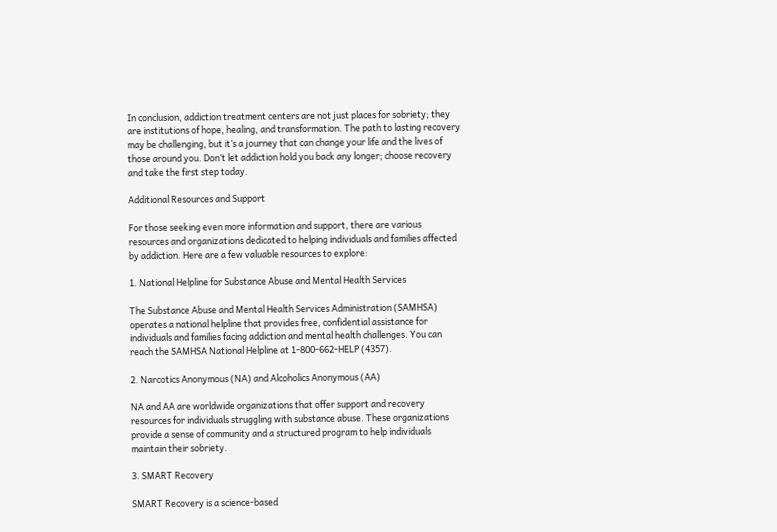In conclusion, addiction treatment centers are not just places for sobriety; they are institutions of hope, healing, and transformation. The path to lasting recovery may be challenging, but it’s a journey that can change your life and the lives of those around you. Don’t let addiction hold you back any longer; choose recovery and take the first step today.

Additional Resources and Support

For those seeking even more information and support, there are various resources and organizations dedicated to helping individuals and families affected by addiction. Here are a few valuable resources to explore:

1. National Helpline for Substance Abuse and Mental Health Services

The Substance Abuse and Mental Health Services Administration (SAMHSA) operates a national helpline that provides free, confidential assistance for individuals and families facing addiction and mental health challenges. You can reach the SAMHSA National Helpline at 1-800-662-HELP (4357).

2. Narcotics Anonymous (NA) and Alcoholics Anonymous (AA)

NA and AA are worldwide organizations that offer support and recovery resources for individuals struggling with substance abuse. These organizations provide a sense of community and a structured program to help individuals maintain their sobriety.

3. SMART Recovery

SMART Recovery is a science-based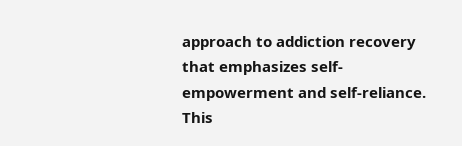approach to addiction recovery that emphasizes self-empowerment and self-reliance. This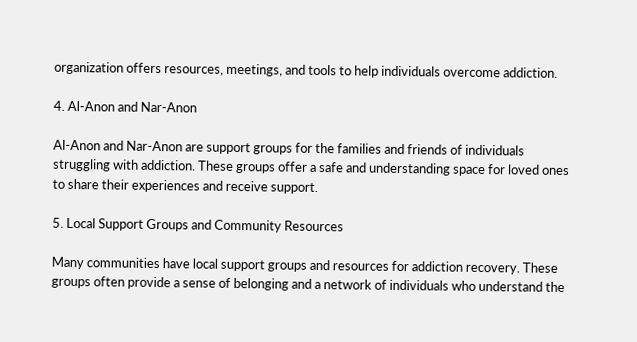organization offers resources, meetings, and tools to help individuals overcome addiction.

4. Al-Anon and Nar-Anon

Al-Anon and Nar-Anon are support groups for the families and friends of individuals struggling with addiction. These groups offer a safe and understanding space for loved ones to share their experiences and receive support.

5. Local Support Groups and Community Resources

Many communities have local support groups and resources for addiction recovery. These groups often provide a sense of belonging and a network of individuals who understand the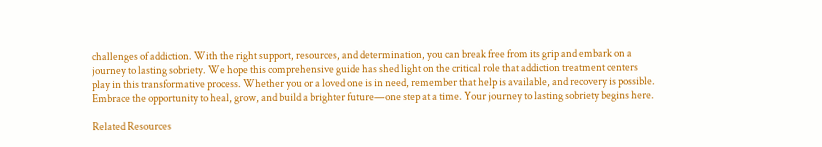challenges of addiction. With the right support, resources, and determination, you can break free from its grip and embark on a journey to lasting sobriety. We hope this comprehensive guide has shed light on the critical role that addiction treatment centers play in this transformative process. Whether you or a loved one is in need, remember that help is available, and recovery is possible. Embrace the opportunity to heal, grow, and build a brighter future—one step at a time. Your journey to lasting sobriety begins here.

Related Resources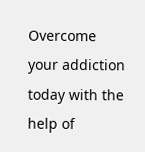Overcome your addiction today with the help of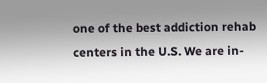one of the best addiction rehab centers in the U.S. We are in-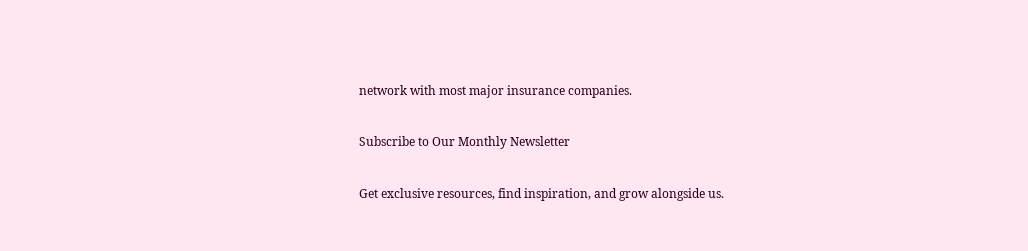network with most major insurance companies.

Subscribe to Our Monthly Newsletter

Get exclusive resources, find inspiration, and grow alongside us.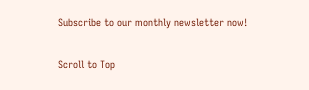Subscribe to our monthly newsletter now!

Scroll to Top